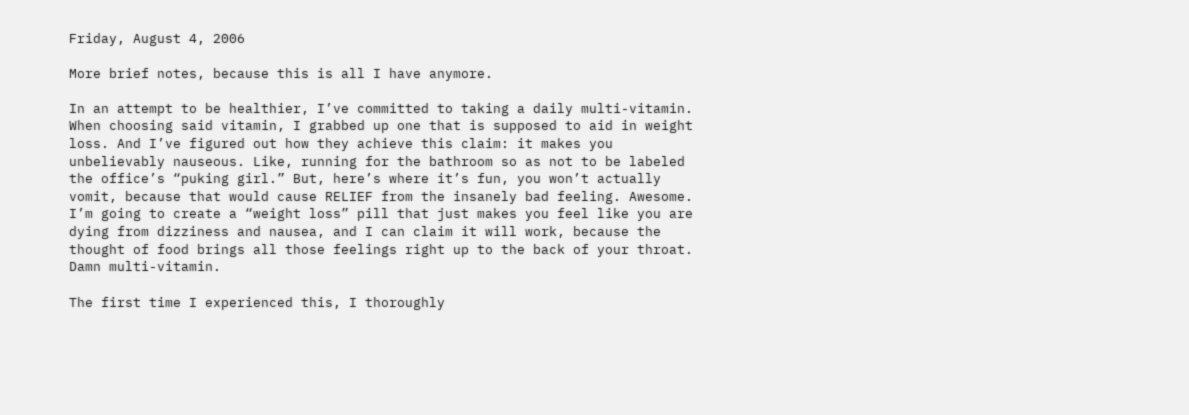Friday, August 4, 2006

More brief notes, because this is all I have anymore.

In an attempt to be healthier, I’ve committed to taking a daily multi-vitamin. When choosing said vitamin, I grabbed up one that is supposed to aid in weight loss. And I’ve figured out how they achieve this claim: it makes you unbelievably nauseous. Like, running for the bathroom so as not to be labeled the office’s “puking girl.” But, here’s where it’s fun, you won’t actually vomit, because that would cause RELIEF from the insanely bad feeling. Awesome. I’m going to create a “weight loss” pill that just makes you feel like you are dying from dizziness and nausea, and I can claim it will work, because the thought of food brings all those feelings right up to the back of your throat. Damn multi-vitamin.

The first time I experienced this, I thoroughly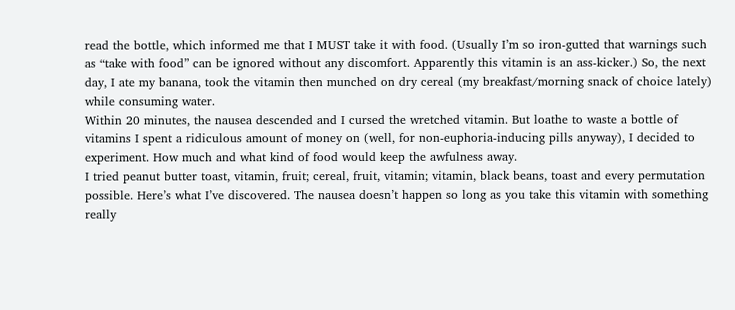read the bottle, which informed me that I MUST take it with food. (Usually I’m so iron-gutted that warnings such as “take with food” can be ignored without any discomfort. Apparently this vitamin is an ass-kicker.) So, the next day, I ate my banana, took the vitamin then munched on dry cereal (my breakfast/morning snack of choice lately) while consuming water.
Within 20 minutes, the nausea descended and I cursed the wretched vitamin. But loathe to waste a bottle of vitamins I spent a ridiculous amount of money on (well, for non-euphoria-inducing pills anyway), I decided to experiment. How much and what kind of food would keep the awfulness away.
I tried peanut butter toast, vitamin, fruit; cereal, fruit, vitamin; vitamin, black beans, toast and every permutation possible. Here’s what I’ve discovered. The nausea doesn’t happen so long as you take this vitamin with something really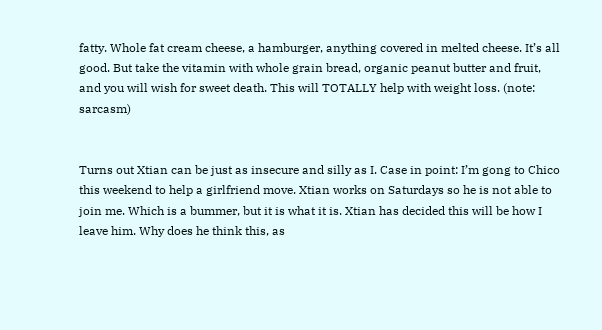fatty. Whole fat cream cheese, a hamburger, anything covered in melted cheese. It’s all good. But take the vitamin with whole grain bread, organic peanut butter and fruit, and you will wish for sweet death. This will TOTALLY help with weight loss. (note: sarcasm)


Turns out Xtian can be just as insecure and silly as I. Case in point: I’m gong to Chico this weekend to help a girlfriend move. Xtian works on Saturdays so he is not able to join me. Which is a bummer, but it is what it is. Xtian has decided this will be how I leave him. Why does he think this, as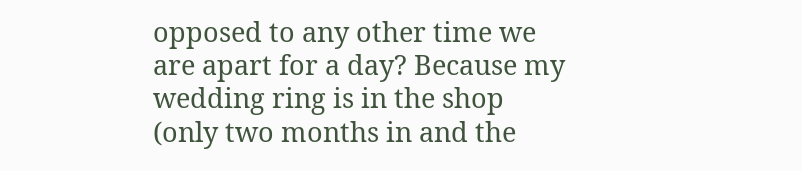opposed to any other time we are apart for a day? Because my wedding ring is in the shop (only two months in and the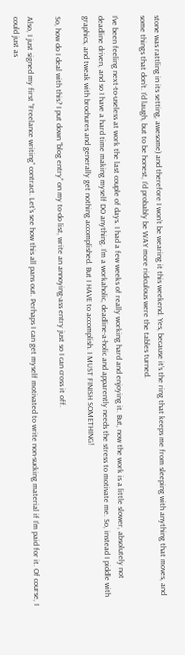stone was rattling in its setting, awesome) and therefore I won’t be wearing it this weekend. Yes, because it’s the ring that keeps me from sleeping with anything that moves, and some things that don’t. I’d laugh, but to be honest, I’d probably be WAY more ridiculous were the tables turned.

I’ve been feeling next-to-useless at work the last couple of days. I had a few weeks of really working hard and enjoying it. But, now the work is a little slower, absolutely not deadline driven, and so I have a hard time making myself DO anything. I’m a workaholic, deadline-a-holic and apparently needs the stress to motivate me. So, instead I piddle with graphics, and tweak with brochures and generally get nothing accomplished. But I HAVE to accomplish. I MUST FINISH SOMETHING!

So, how do I deal with this? I put down “blog entry” on my to-do list, write an annoying-ass entry just so I can cross it off.

Also, I just signed my first “Freelance writing” contract. Let’s see how this all pans out. Perhaps I can get myself motivated to write non-sucking material if I’m paid for it. Of course, I could just as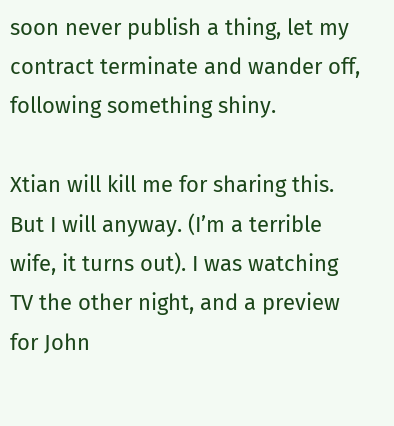soon never publish a thing, let my contract terminate and wander off, following something shiny.

Xtian will kill me for sharing this. But I will anyway. (I’m a terrible wife, it turns out). I was watching TV the other night, and a preview for John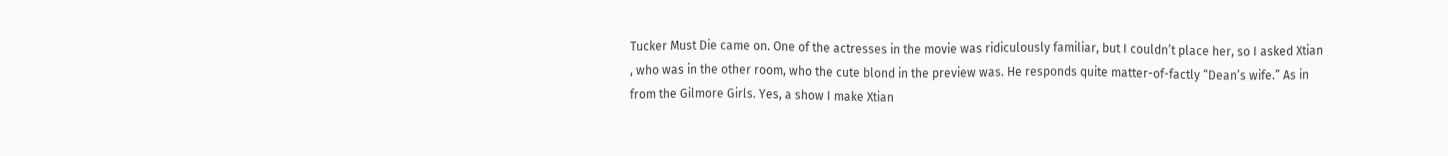Tucker Must Die came on. One of the actresses in the movie was ridiculously familiar, but I couldn’t place her, so I asked Xtian , who was in the other room, who the cute blond in the preview was. He responds quite matter-of-factly “Dean’s wife.” As in from the Gilmore Girls. Yes, a show I make Xtian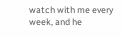watch with me every week, and he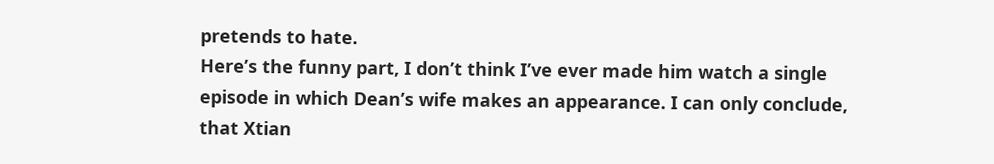pretends to hate.
Here’s the funny part, I don’t think I’ve ever made him watch a single episode in which Dean’s wife makes an appearance. I can only conclude, that Xtian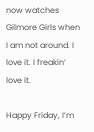now watches Gilmore Girls when I am not around. I love it. I freakin’ love it.

Happy Friday, I’m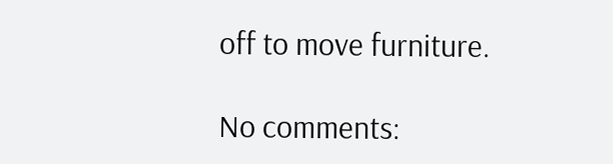off to move furniture.

No comments: